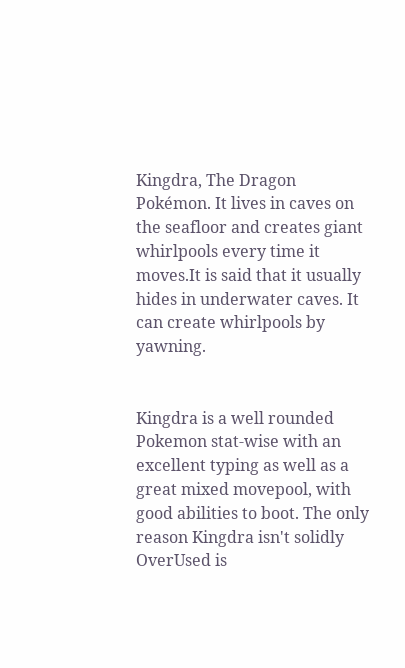Kingdra, The Dragon Pokémon. It lives in caves on the seafloor and creates giant whirlpools every time it moves.It is said that it usually hides in underwater caves. It can create whirlpools by yawning.


Kingdra is a well rounded Pokemon stat-wise with an excellent typing as well as a great mixed movepool, with good abilities to boot. The only reason Kingdra isn't solidly OverUsed is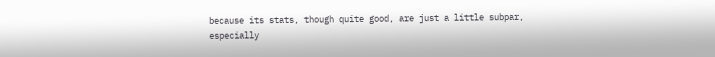because its stats, though quite good, are just a little subpar, especially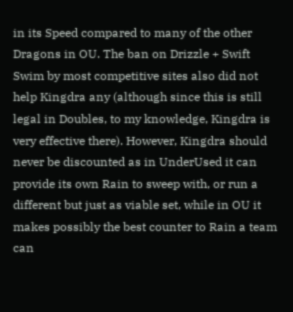in its Speed compared to many of the other Dragons in OU. The ban on Drizzle + Swift Swim by most competitive sites also did not help Kingdra any (although since this is still legal in Doubles, to my knowledge, Kingdra is very effective there). However, Kingdra should never be discounted as in UnderUsed it can provide its own Rain to sweep with, or run a different but just as viable set, while in OU it makes possibly the best counter to Rain a team can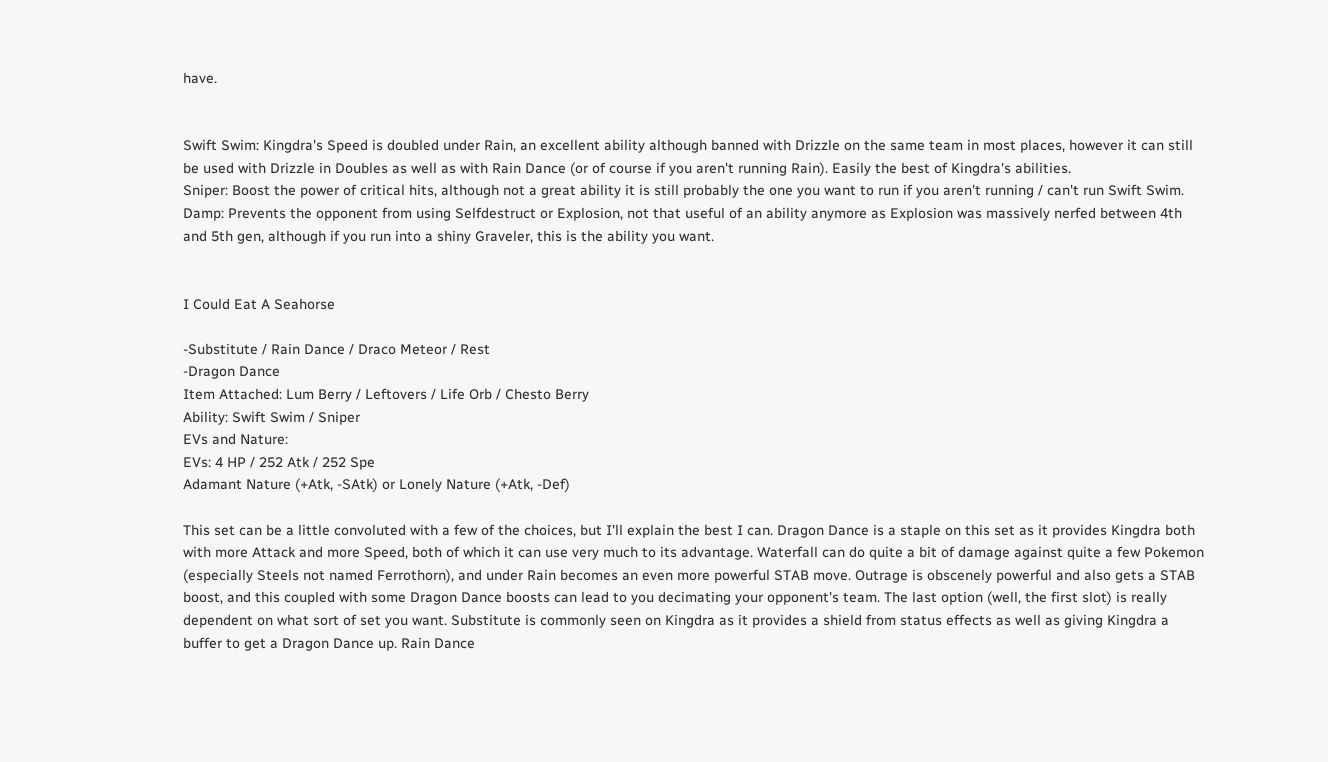have.


Swift Swim: Kingdra's Speed is doubled under Rain, an excellent ability although banned with Drizzle on the same team in most places, however it can still be used with Drizzle in Doubles as well as with Rain Dance (or of course if you aren't running Rain). Easily the best of Kingdra's abilities.
Sniper: Boost the power of critical hits, although not a great ability it is still probably the one you want to run if you aren't running / can't run Swift Swim.
Damp: Prevents the opponent from using Selfdestruct or Explosion, not that useful of an ability anymore as Explosion was massively nerfed between 4th and 5th gen, although if you run into a shiny Graveler, this is the ability you want.


I Could Eat A Seahorse

-Substitute / Rain Dance / Draco Meteor / Rest
-Dragon Dance
Item Attached: Lum Berry / Leftovers / Life Orb / Chesto Berry
Ability: Swift Swim / Sniper
EVs and Nature:
EVs: 4 HP / 252 Atk / 252 Spe
Adamant Nature (+Atk, -SAtk) or Lonely Nature (+Atk, -Def)

This set can be a little convoluted with a few of the choices, but I'll explain the best I can. Dragon Dance is a staple on this set as it provides Kingdra both with more Attack and more Speed, both of which it can use very much to its advantage. Waterfall can do quite a bit of damage against quite a few Pokemon (especially Steels not named Ferrothorn), and under Rain becomes an even more powerful STAB move. Outrage is obscenely powerful and also gets a STAB boost, and this coupled with some Dragon Dance boosts can lead to you decimating your opponent's team. The last option (well, the first slot) is really dependent on what sort of set you want. Substitute is commonly seen on Kingdra as it provides a shield from status effects as well as giving Kingdra a buffer to get a Dragon Dance up. Rain Dance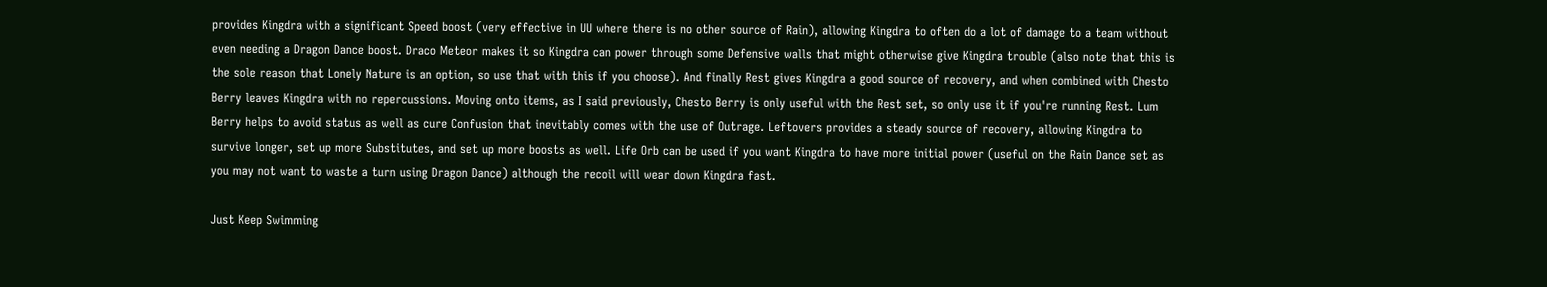provides Kingdra with a significant Speed boost (very effective in UU where there is no other source of Rain), allowing Kingdra to often do a lot of damage to a team without even needing a Dragon Dance boost. Draco Meteor makes it so Kingdra can power through some Defensive walls that might otherwise give Kingdra trouble (also note that this is the sole reason that Lonely Nature is an option, so use that with this if you choose). And finally Rest gives Kingdra a good source of recovery, and when combined with Chesto Berry leaves Kingdra with no repercussions. Moving onto items, as I said previously, Chesto Berry is only useful with the Rest set, so only use it if you're running Rest. Lum Berry helps to avoid status as well as cure Confusion that inevitably comes with the use of Outrage. Leftovers provides a steady source of recovery, allowing Kingdra to survive longer, set up more Substitutes, and set up more boosts as well. Life Orb can be used if you want Kingdra to have more initial power (useful on the Rain Dance set as you may not want to waste a turn using Dragon Dance) although the recoil will wear down Kingdra fast.

Just Keep Swimming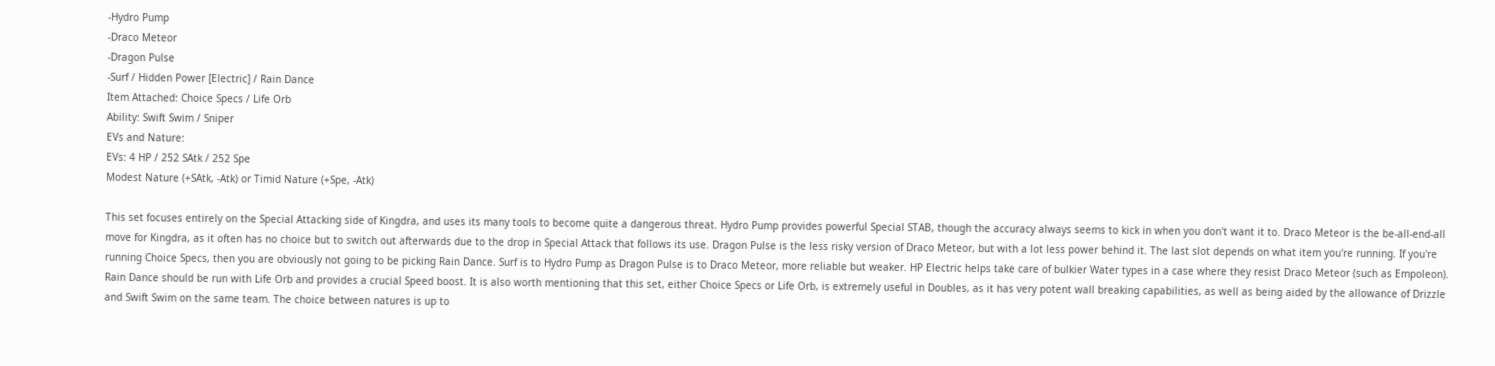-Hydro Pump
-Draco Meteor
-Dragon Pulse
-Surf / Hidden Power [Electric] / Rain Dance
Item Attached: Choice Specs / Life Orb
Ability: Swift Swim / Sniper
EVs and Nature:
EVs: 4 HP / 252 SAtk / 252 Spe
Modest Nature (+SAtk, -Atk) or Timid Nature (+Spe, -Atk)

This set focuses entirely on the Special Attacking side of Kingdra, and uses its many tools to become quite a dangerous threat. Hydro Pump provides powerful Special STAB, though the accuracy always seems to kick in when you don't want it to. Draco Meteor is the be-all-end-all move for Kingdra, as it often has no choice but to switch out afterwards due to the drop in Special Attack that follows its use. Dragon Pulse is the less risky version of Draco Meteor, but with a lot less power behind it. The last slot depends on what item you're running. If you're running Choice Specs, then you are obviously not going to be picking Rain Dance. Surf is to Hydro Pump as Dragon Pulse is to Draco Meteor, more reliable but weaker. HP Electric helps take care of bulkier Water types in a case where they resist Draco Meteor (such as Empoleon). Rain Dance should be run with Life Orb and provides a crucial Speed boost. It is also worth mentioning that this set, either Choice Specs or Life Orb, is extremely useful in Doubles, as it has very potent wall breaking capabilities, as well as being aided by the allowance of Drizzle and Swift Swim on the same team. The choice between natures is up to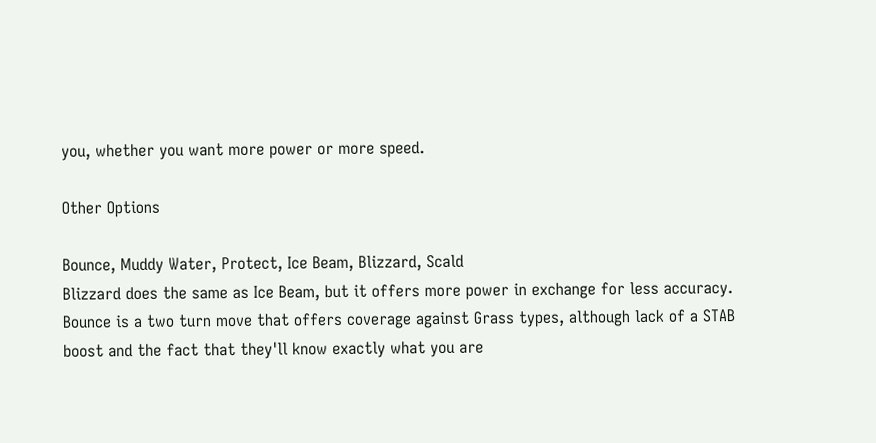you, whether you want more power or more speed.

Other Options

Bounce, Muddy Water, Protect, Ice Beam, Blizzard, Scald
Blizzard does the same as Ice Beam, but it offers more power in exchange for less accuracy.
Bounce is a two turn move that offers coverage against Grass types, although lack of a STAB boost and the fact that they'll know exactly what you are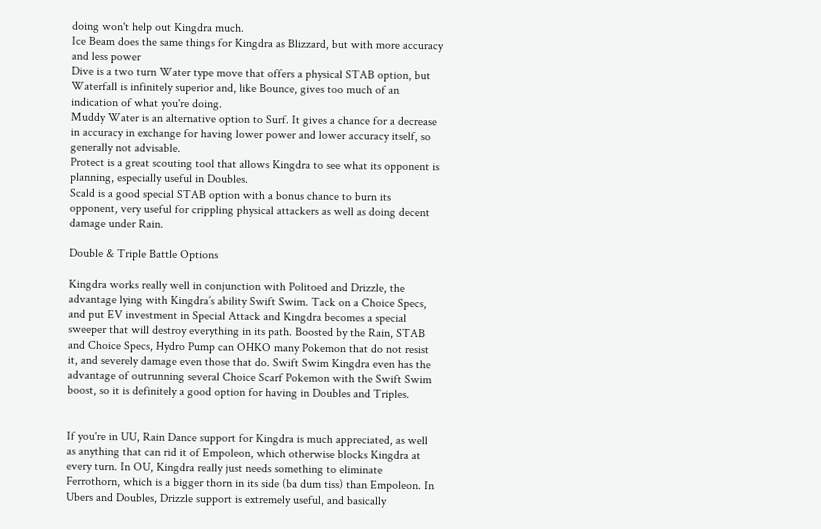doing won't help out Kingdra much.
Ice Beam does the same things for Kingdra as Blizzard, but with more accuracy and less power
Dive is a two turn Water type move that offers a physical STAB option, but Waterfall is infinitely superior and, like Bounce, gives too much of an indication of what you're doing.
Muddy Water is an alternative option to Surf. It gives a chance for a decrease in accuracy in exchange for having lower power and lower accuracy itself, so generally not advisable.
Protect is a great scouting tool that allows Kingdra to see what its opponent is planning, especially useful in Doubles.
Scald is a good special STAB option with a bonus chance to burn its opponent, very useful for crippling physical attackers as well as doing decent damage under Rain.

Double & Triple Battle Options

Kingdra works really well in conjunction with Politoed and Drizzle, the advantage lying with Kingdra’s ability Swift Swim. Tack on a Choice Specs, and put EV investment in Special Attack and Kingdra becomes a special sweeper that will destroy everything in its path. Boosted by the Rain, STAB and Choice Specs, Hydro Pump can OHKO many Pokemon that do not resist it, and severely damage even those that do. Swift Swim Kingdra even has the advantage of outrunning several Choice Scarf Pokemon with the Swift Swim boost, so it is definitely a good option for having in Doubles and Triples.


If you're in UU, Rain Dance support for Kingdra is much appreciated, as well as anything that can rid it of Empoleon, which otherwise blocks Kingdra at every turn. In OU, Kingdra really just needs something to eliminate Ferrothorn, which is a bigger thorn in its side (ba dum tiss) than Empoleon. In Ubers and Doubles, Drizzle support is extremely useful, and basically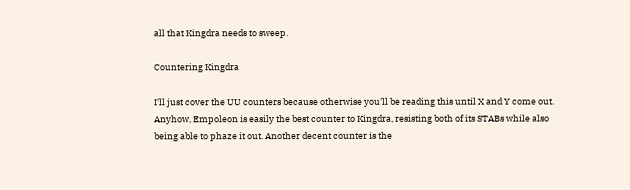all that Kingdra needs to sweep.

Countering Kingdra

I'll just cover the UU counters because otherwise you'll be reading this until X and Y come out. Anyhow, Empoleon is easily the best counter to Kingdra, resisting both of its STABs while also being able to phaze it out. Another decent counter is the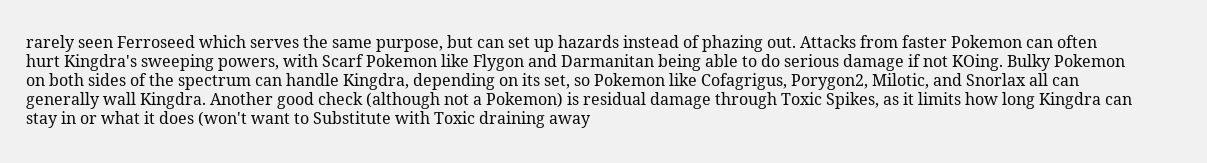rarely seen Ferroseed which serves the same purpose, but can set up hazards instead of phazing out. Attacks from faster Pokemon can often hurt Kingdra's sweeping powers, with Scarf Pokemon like Flygon and Darmanitan being able to do serious damage if not KOing. Bulky Pokemon on both sides of the spectrum can handle Kingdra, depending on its set, so Pokemon like Cofagrigus, Porygon2, Milotic, and Snorlax all can generally wall Kingdra. Another good check (although not a Pokemon) is residual damage through Toxic Spikes, as it limits how long Kingdra can stay in or what it does (won't want to Substitute with Toxic draining away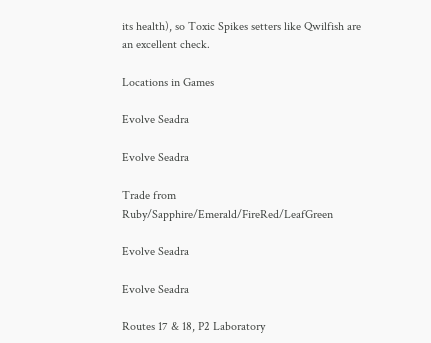its health), so Toxic Spikes setters like Qwilfish are an excellent check.

Locations in Games

Evolve Seadra

Evolve Seadra

Trade from Ruby/Sapphire/Emerald/FireRed/LeafGreen

Evolve Seadra

Evolve Seadra

Routes 17 & 18, P2 Laboratory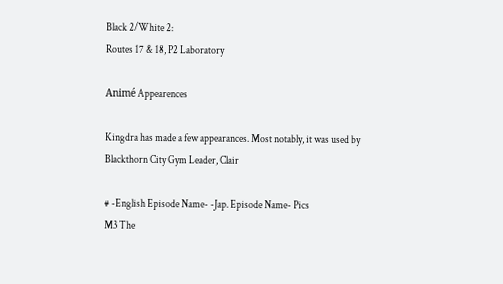Black 2/White 2:
Routes 17 & 18, P2 Laboratory

Animé Appearences

Kingdra has made a few appearances. Most notably, it was used by Blackthorn City Gym Leader, Clair

# -English Episode Name- -Jap. Episode Name- Pics
M3 The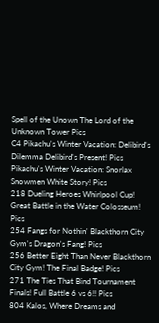Spell of the Unown The Lord of the Unknown Tower Pics
C4 Pikachu's Winter Vacation: Delibird's Dilemma Delibird's Present! Pics
Pikachu's Winter Vacation: Snorlax Snowmen White Story! Pics
218 Dueling Heroes Whirlpool Cup! Great Battle in the Water Colosseum! Pics
254 Fangs for Nothin' Blackthorn City Gym's Dragon's Fang! Pics
256 Better Eight Than Never Blackthorn City Gym! The Final Badge! Pics
271 The Ties That Bind Tournament Finals! Full Battle 6 vs 6!! Pics
804 Kalos, Where Dreams and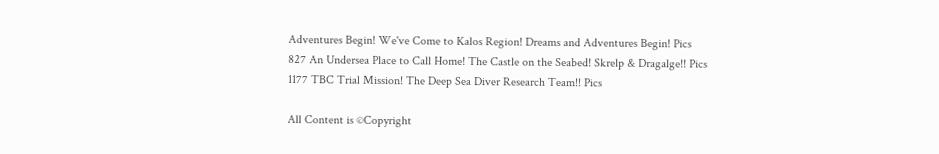Adventures Begin! We've Come to Kalos Region! Dreams and Adventures Begin! Pics
827 An Undersea Place to Call Home! The Castle on the Seabed! Skrelp & Dragalge!! Pics
1177 TBC Trial Mission! The Deep Sea Diver Research Team!! Pics

All Content is ©Copyright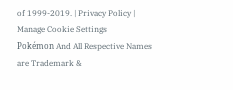of 1999-2019. | Privacy Policy | Manage Cookie Settings
Pokémon And All Respective Names are Trademark &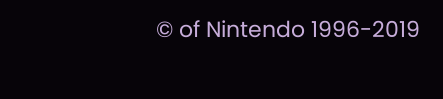© of Nintendo 1996-2019